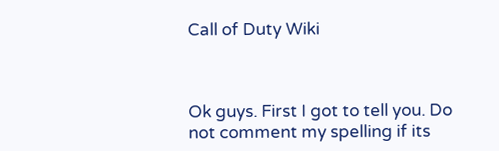Call of Duty Wiki



Ok guys. First I got to tell you. Do not comment my spelling if its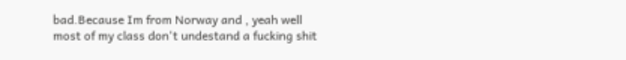bad.Because Im from Norway and , yeah well most of my class don't undestand a fucking shit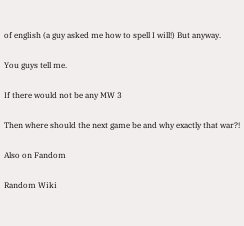of english (a guy asked me how to spell I will!) But anyway.

You guys tell me.

If there would not be any MW 3

Then where should the next game be and why exactly that war?!

Also on Fandom

Random Wiki